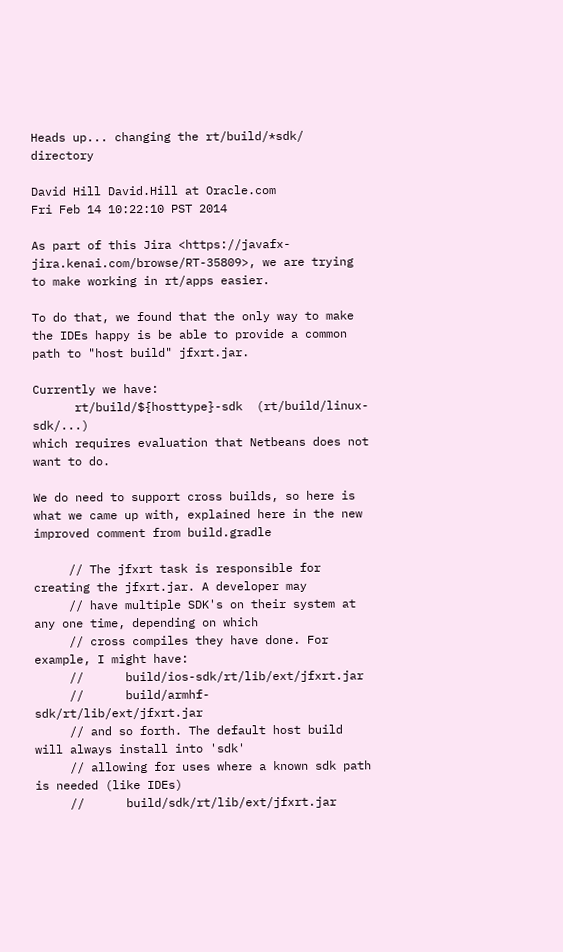Heads up... changing the rt/build/*sdk/ directory

David Hill David.Hill at Oracle.com
Fri Feb 14 10:22:10 PST 2014

As part of this Jira <https://javafx-jira.kenai.com/browse/RT-35809>, we are trying to make working in rt/apps easier.

To do that, we found that the only way to make the IDEs happy is be able to provide a common path to "host build" jfxrt.jar.

Currently we have:
      rt/build/${hosttype}-sdk  (rt/build/linux-sdk/...)
which requires evaluation that Netbeans does not want to do.

We do need to support cross builds, so here is what we came up with, explained here in the new improved comment from build.gradle

     // The jfxrt task is responsible for creating the jfxrt.jar. A developer may
     // have multiple SDK's on their system at any one time, depending on which
     // cross compiles they have done. For example, I might have:
     //      build/ios-sdk/rt/lib/ext/jfxrt.jar
     //      build/armhf-sdk/rt/lib/ext/jfxrt.jar
     // and so forth. The default host build will always install into 'sdk'
     // allowing for uses where a known sdk path is needed (like IDEs)
     //      build/sdk/rt/lib/ext/jfxrt.jar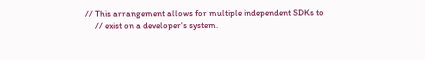// This arrangement allows for multiple independent SDKs to
     // exist on a developer's system.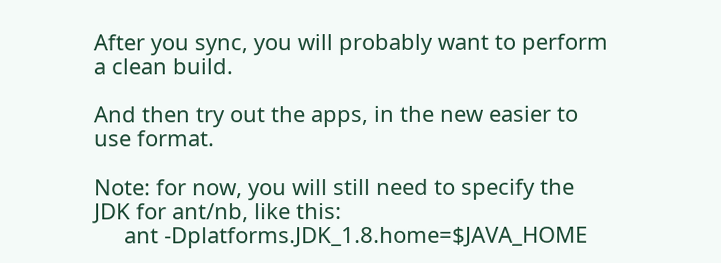After you sync, you will probably want to perform a clean build.

And then try out the apps, in the new easier to use format.

Note: for now, you will still need to specify the JDK for ant/nb, like this:
     ant -Dplatforms.JDK_1.8.home=$JAVA_HOME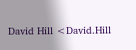David Hill <David.Hill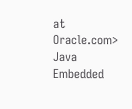at Oracle.com>
Java Embedded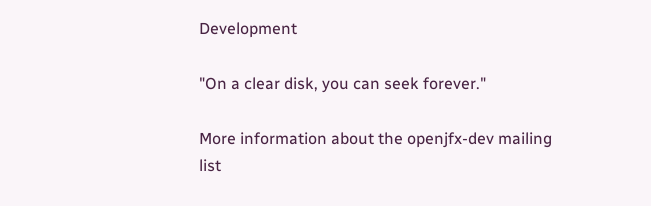Development

"On a clear disk, you can seek forever."

More information about the openjfx-dev mailing list